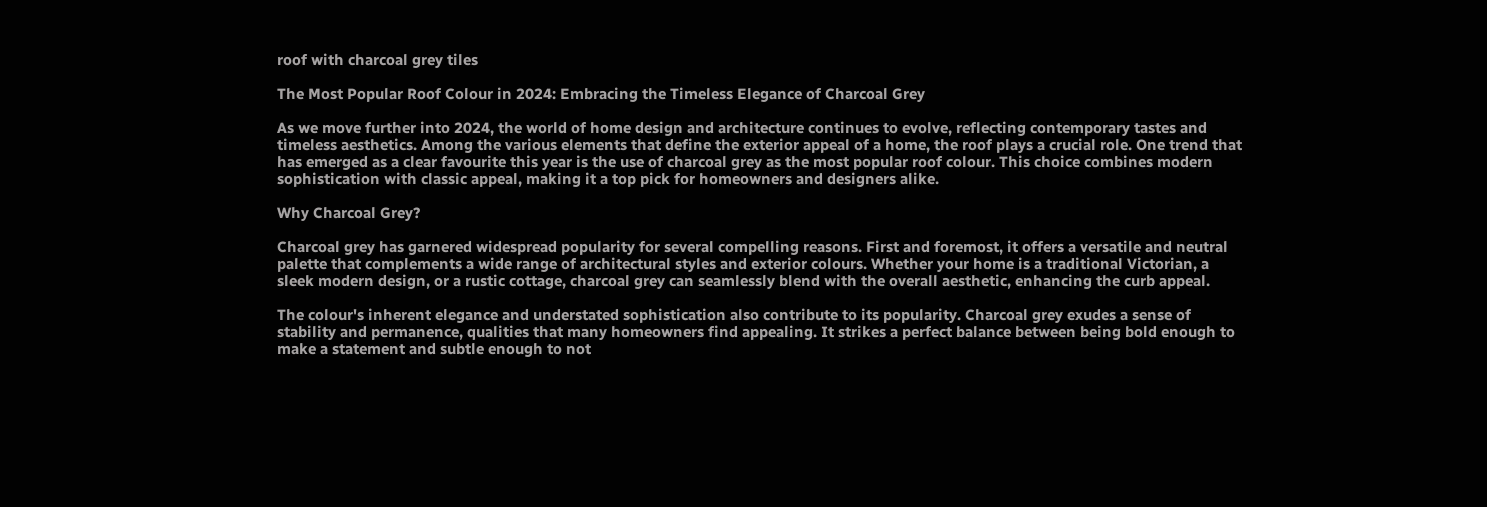roof with charcoal grey tiles

The Most Popular Roof Colour in 2024: Embracing the Timeless Elegance of Charcoal Grey

As we move further into 2024, the world of home design and architecture continues to evolve, reflecting contemporary tastes and timeless aesthetics. Among the various elements that define the exterior appeal of a home, the roof plays a crucial role. One trend that has emerged as a clear favourite this year is the use of charcoal grey as the most popular roof colour. This choice combines modern sophistication with classic appeal, making it a top pick for homeowners and designers alike.

Why Charcoal Grey?

Charcoal grey has garnered widespread popularity for several compelling reasons. First and foremost, it offers a versatile and neutral palette that complements a wide range of architectural styles and exterior colours. Whether your home is a traditional Victorian, a sleek modern design, or a rustic cottage, charcoal grey can seamlessly blend with the overall aesthetic, enhancing the curb appeal.

The colour's inherent elegance and understated sophistication also contribute to its popularity. Charcoal grey exudes a sense of stability and permanence, qualities that many homeowners find appealing. It strikes a perfect balance between being bold enough to make a statement and subtle enough to not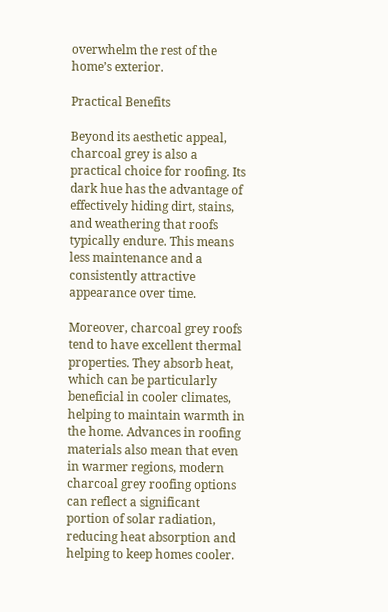overwhelm the rest of the home’s exterior.

Practical Benefits

Beyond its aesthetic appeal, charcoal grey is also a practical choice for roofing. Its dark hue has the advantage of effectively hiding dirt, stains, and weathering that roofs typically endure. This means less maintenance and a consistently attractive appearance over time.

Moreover, charcoal grey roofs tend to have excellent thermal properties. They absorb heat, which can be particularly beneficial in cooler climates, helping to maintain warmth in the home. Advances in roofing materials also mean that even in warmer regions, modern charcoal grey roofing options can reflect a significant portion of solar radiation, reducing heat absorption and helping to keep homes cooler.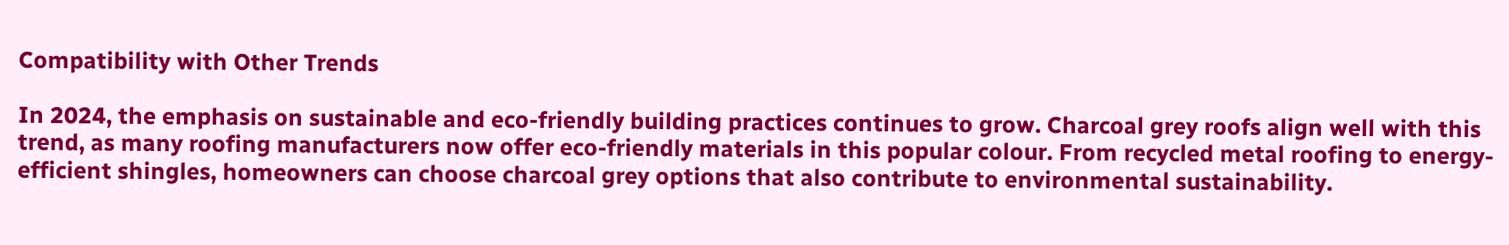Compatibility with Other Trends

In 2024, the emphasis on sustainable and eco-friendly building practices continues to grow. Charcoal grey roofs align well with this trend, as many roofing manufacturers now offer eco-friendly materials in this popular colour. From recycled metal roofing to energy-efficient shingles, homeowners can choose charcoal grey options that also contribute to environmental sustainability.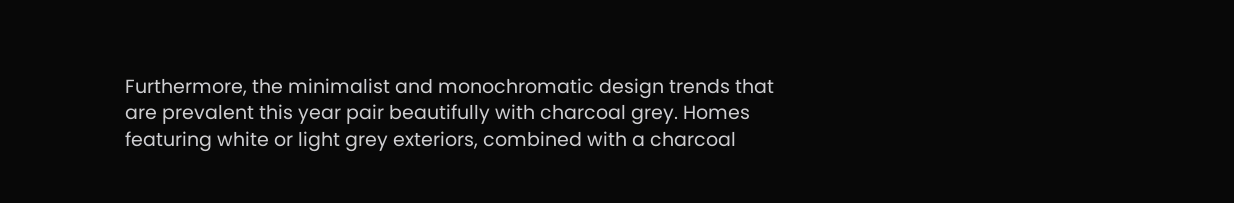Furthermore, the minimalist and monochromatic design trends that are prevalent this year pair beautifully with charcoal grey. Homes featuring white or light grey exteriors, combined with a charcoal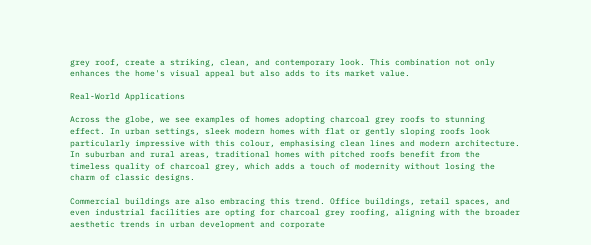grey roof, create a striking, clean, and contemporary look. This combination not only enhances the home's visual appeal but also adds to its market value.

Real-World Applications

Across the globe, we see examples of homes adopting charcoal grey roofs to stunning effect. In urban settings, sleek modern homes with flat or gently sloping roofs look particularly impressive with this colour, emphasising clean lines and modern architecture. In suburban and rural areas, traditional homes with pitched roofs benefit from the timeless quality of charcoal grey, which adds a touch of modernity without losing the charm of classic designs.

Commercial buildings are also embracing this trend. Office buildings, retail spaces, and even industrial facilities are opting for charcoal grey roofing, aligning with the broader aesthetic trends in urban development and corporate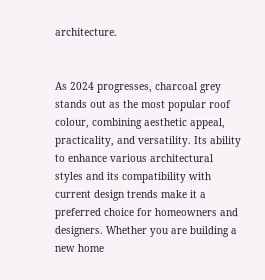architecture.


As 2024 progresses, charcoal grey stands out as the most popular roof colour, combining aesthetic appeal, practicality, and versatility. Its ability to enhance various architectural styles and its compatibility with current design trends make it a preferred choice for homeowners and designers. Whether you are building a new home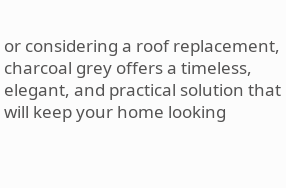or considering a roof replacement, charcoal grey offers a timeless, elegant, and practical solution that will keep your home looking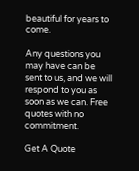beautiful for years to come.

Any questions you may have can be sent to us, and we will respond to you as soon as we can. Free quotes with no commitment.

Get A Quote